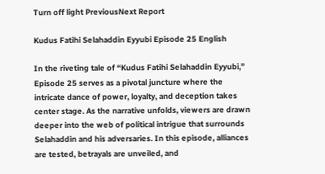Turn off light PreviousNext Report

Kudus Fatihi Selahaddin Eyyubi Episode 25 English

In the riveting tale of “Kudus Fatihi Selahaddin Eyyubi,” Episode 25 serves as a pivotal juncture where the intricate dance of power, loyalty, and deception takes center stage. As the narrative unfolds, viewers are drawn deeper into the web of political intrigue that surrounds Selahaddin and his adversaries. In this episode, alliances are tested, betrayals are unveiled, and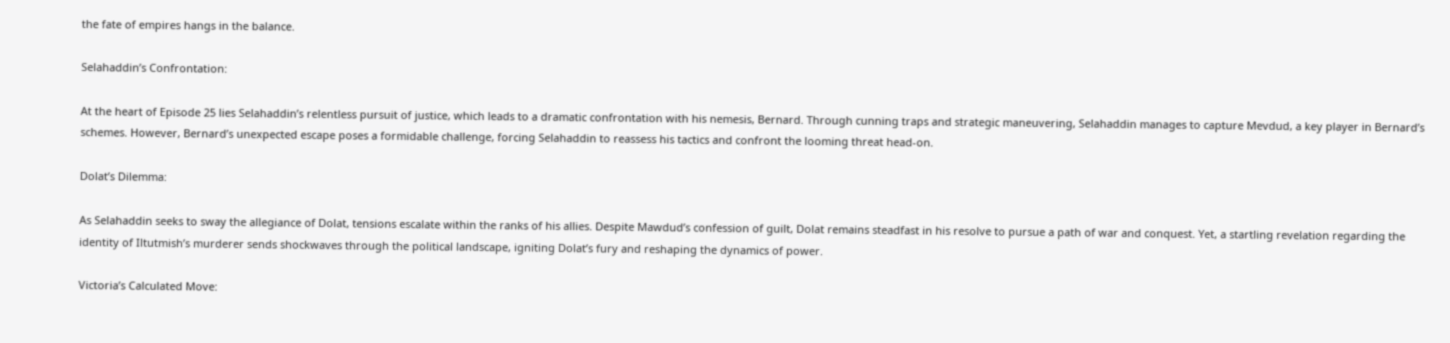the fate of empires hangs in the balance.

Selahaddin’s Confrontation:

At the heart of Episode 25 lies Selahaddin’s relentless pursuit of justice, which leads to a dramatic confrontation with his nemesis, Bernard. Through cunning traps and strategic maneuvering, Selahaddin manages to capture Mevdud, a key player in Bernard’s schemes. However, Bernard’s unexpected escape poses a formidable challenge, forcing Selahaddin to reassess his tactics and confront the looming threat head-on.

Dolat’s Dilemma:

As Selahaddin seeks to sway the allegiance of Dolat, tensions escalate within the ranks of his allies. Despite Mawdud’s confession of guilt, Dolat remains steadfast in his resolve to pursue a path of war and conquest. Yet, a startling revelation regarding the identity of Iltutmish’s murderer sends shockwaves through the political landscape, igniting Dolat’s fury and reshaping the dynamics of power.

Victoria’s Calculated Move: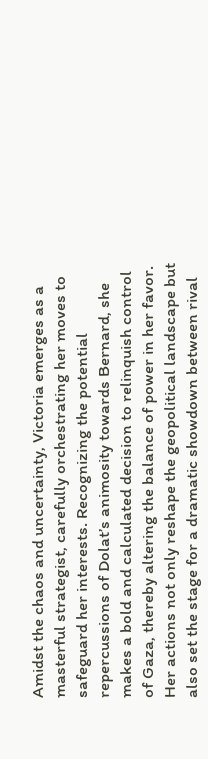Amidst the chaos and uncertainty, Victoria emerges as a masterful strategist, carefully orchestrating her moves to safeguard her interests. Recognizing the potential repercussions of Dolat’s animosity towards Bernard, she makes a bold and calculated decision to relinquish control of Gaza, thereby altering the balance of power in her favor. Her actions not only reshape the geopolitical landscape but also set the stage for a dramatic showdown between rival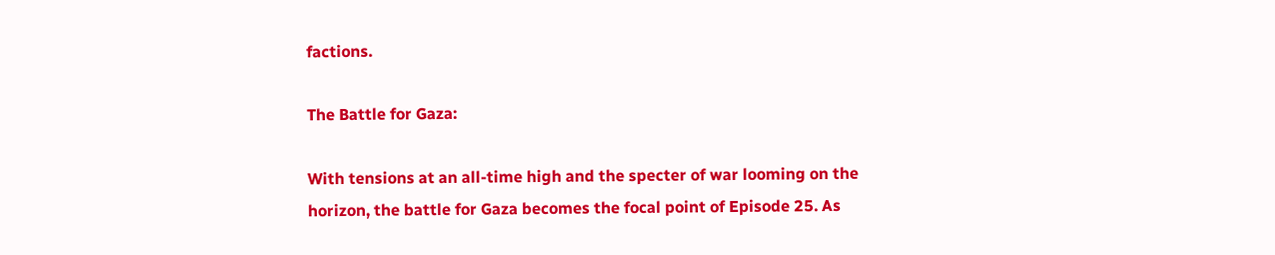factions.

The Battle for Gaza:

With tensions at an all-time high and the specter of war looming on the horizon, the battle for Gaza becomes the focal point of Episode 25. As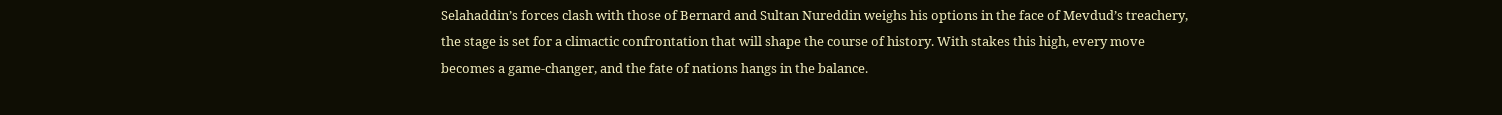Selahaddin’s forces clash with those of Bernard and Sultan Nureddin weighs his options in the face of Mevdud’s treachery, the stage is set for a climactic confrontation that will shape the course of history. With stakes this high, every move becomes a game-changer, and the fate of nations hangs in the balance.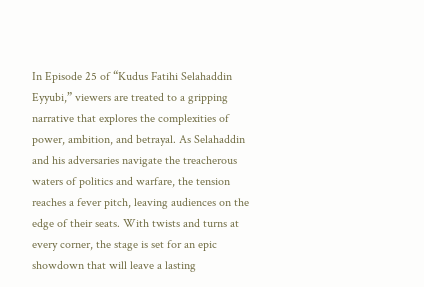In Episode 25 of “Kudus Fatihi Selahaddin Eyyubi,” viewers are treated to a gripping narrative that explores the complexities of power, ambition, and betrayal. As Selahaddin and his adversaries navigate the treacherous waters of politics and warfare, the tension reaches a fever pitch, leaving audiences on the edge of their seats. With twists and turns at every corner, the stage is set for an epic showdown that will leave a lasting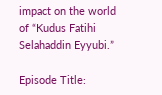impact on the world of “Kudus Fatihi Selahaddin Eyyubi.”

Episode Title: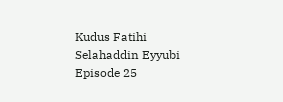Kudus Fatihi Selahaddin Eyyubi Episode 25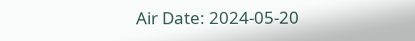Air Date: 2024-05-20